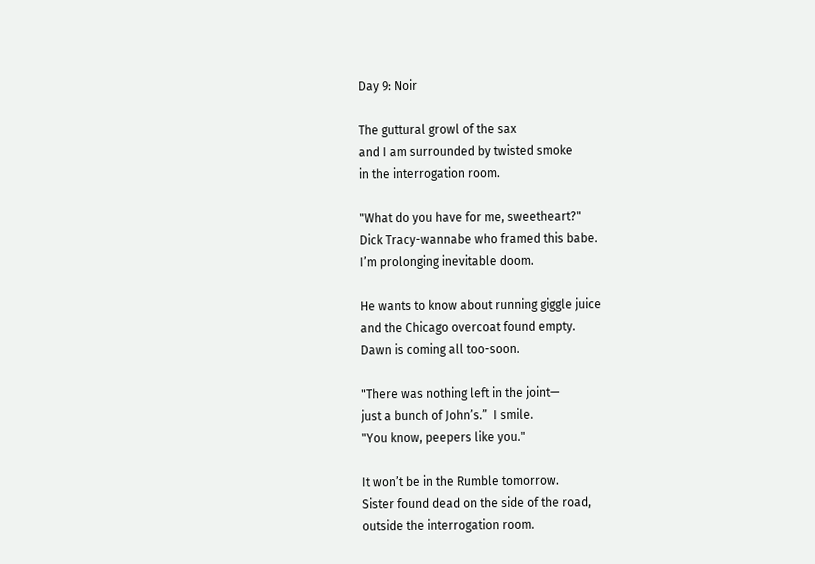Day 9: Noir

The guttural growl of the sax
and I am surrounded by twisted smoke
in the interrogation room.

"What do you have for me, sweetheart?"
Dick Tracy-wannabe who framed this babe.
I’m prolonging inevitable doom.

He wants to know about running giggle juice
and the Chicago overcoat found empty.
Dawn is coming all too-soon.

"There was nothing left in the joint—
just a bunch of John’s.”  I smile.
"You know, peepers like you."

It won’t be in the Rumble tomorrow.
Sister found dead on the side of the road,
outside the interrogation room.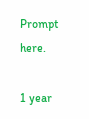Prompt here.

1 year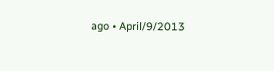ago • April/9/2013